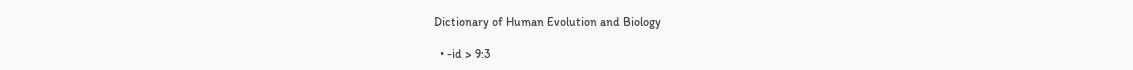Dictionary of Human Evolution and Biology

  • -id > 9:3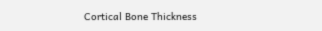Cortical Bone Thickness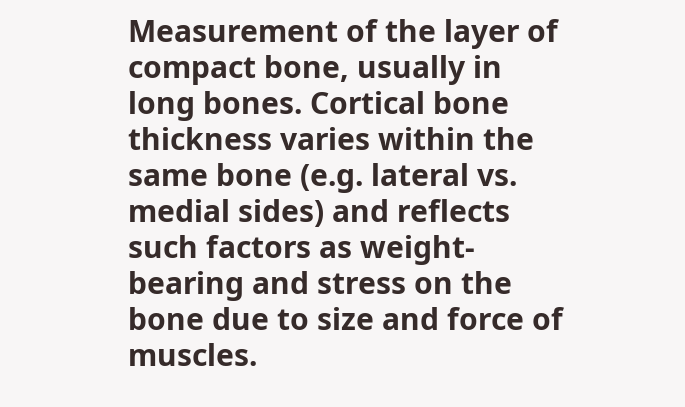Measurement of the layer of compact bone, usually in long bones. Cortical bone thickness varies within the same bone (e.g. lateral vs. medial sides) and reflects such factors as weight-bearing and stress on the bone due to size and force of muscles.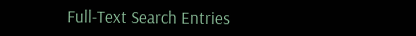Full-Text Search Entries